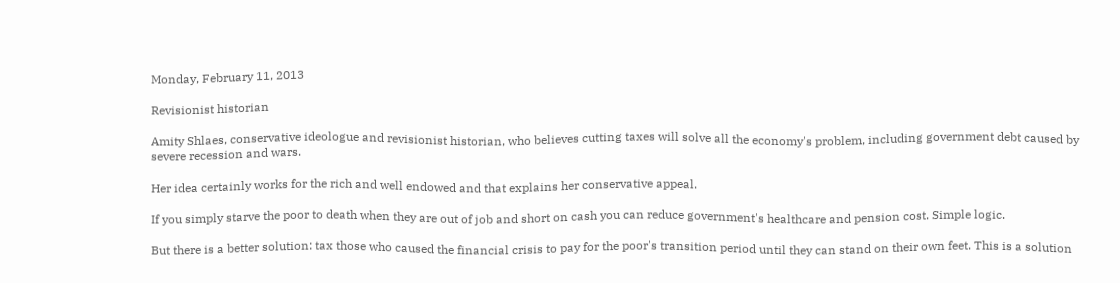Monday, February 11, 2013

Revisionist historian

Amity Shlaes, conservative ideologue and revisionist historian, who believes cutting taxes will solve all the economy's problem, including government debt caused by severe recession and wars.

Her idea certainly works for the rich and well endowed and that explains her conservative appeal.

If you simply starve the poor to death when they are out of job and short on cash you can reduce government's healthcare and pension cost. Simple logic.

But there is a better solution: tax those who caused the financial crisis to pay for the poor's transition period until they can stand on their own feet. This is a solution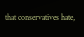that conservatives hate,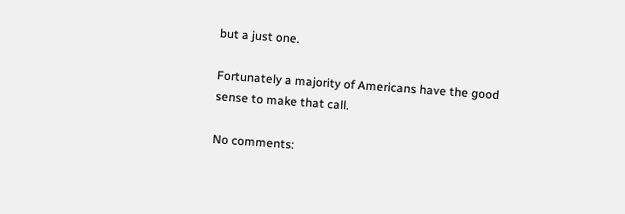but a just one.

Fortunately a majority of Americans have the good sense to make that call.

No comments: